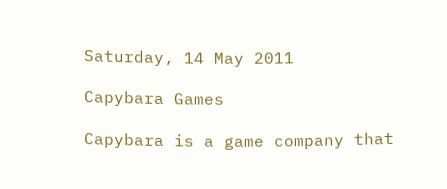Saturday, 14 May 2011

Capybara Games

Capybara is a game company that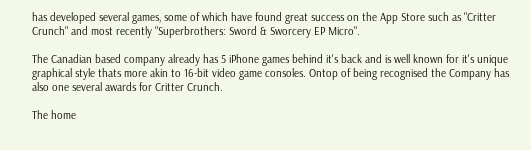has developed several games, some of which have found great success on the App Store such as "Critter Crunch" and most recently "Superbrothers: Sword & Sworcery EP Micro".

The Canadian based company already has 5 iPhone games behind it's back and is well known for it's unique graphical style thats more akin to 16-bit video game consoles. Ontop of being recognised the Company has also one several awards for Critter Crunch.

The home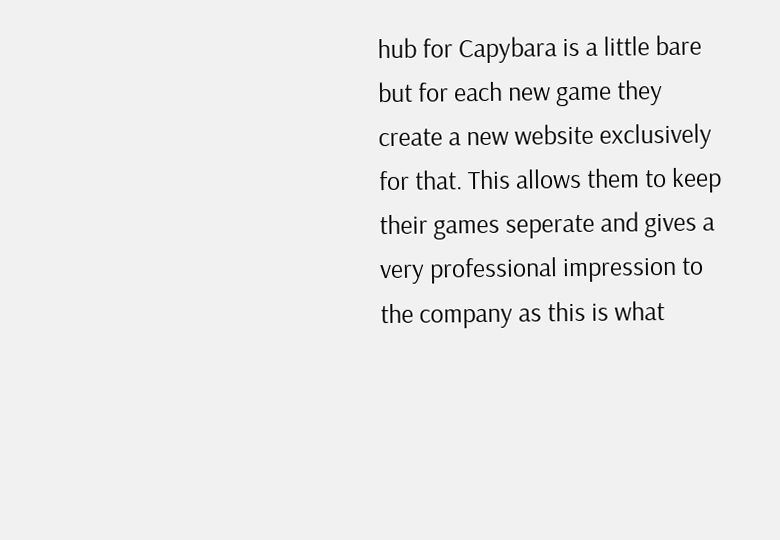hub for Capybara is a little bare but for each new game they create a new website exclusively for that. This allows them to keep their games seperate and gives a very professional impression to the company as this is what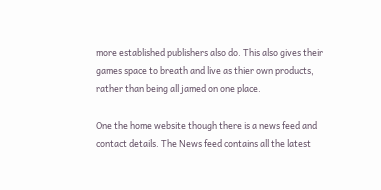more established publishers also do. This also gives their games space to breath and live as thier own products, rather than being all jamed on one place.

One the home website though there is a news feed and contact details. The News feed contains all the latest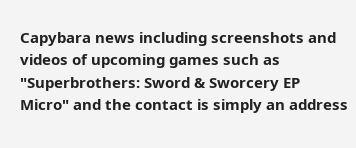Capybara news including screenshots and videos of upcoming games such as "Superbrothers: Sword & Sworcery EP Micro" and the contact is simply an address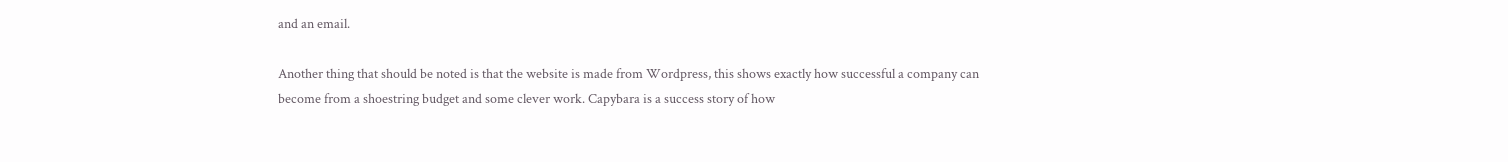and an email.

Another thing that should be noted is that the website is made from Wordpress, this shows exactly how successful a company can become from a shoestring budget and some clever work. Capybara is a success story of how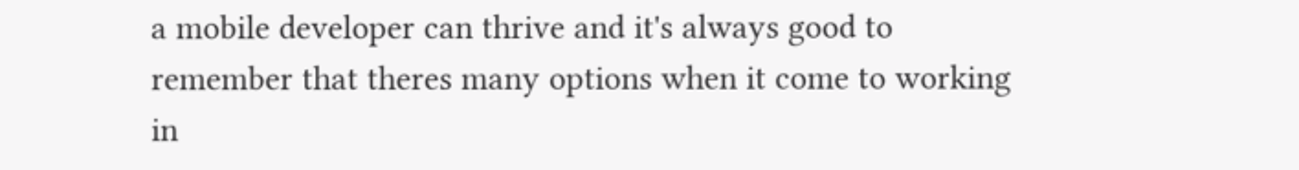a mobile developer can thrive and it's always good to remember that theres many options when it come to working in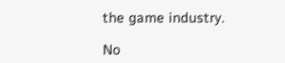the game industry.

No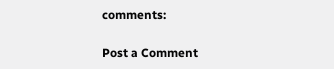comments:

Post a Comment